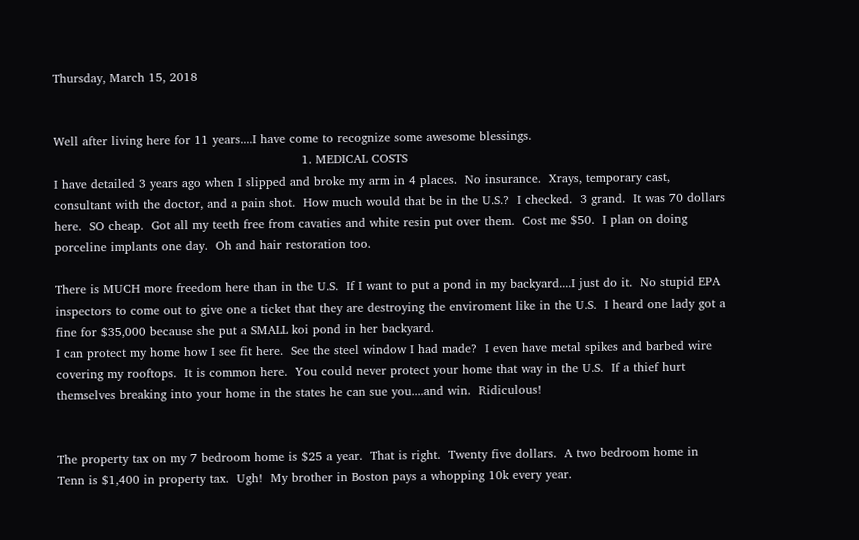Thursday, March 15, 2018


Well after living here for 11 years....I have come to recognize some awesome blessings.
                                                              1. MEDICAL COSTS
I have detailed 3 years ago when I slipped and broke my arm in 4 places.  No insurance.  Xrays, temporary cast, consultant with the doctor, and a pain shot.  How much would that be in the U.S.?  I checked.  3 grand.  It was 70 dollars here.  SO cheap.  Got all my teeth free from cavaties and white resin put over them.  Cost me $50.  I plan on doing porceline implants one day.  Oh and hair restoration too.

There is MUCH more freedom here than in the U.S.  If I want to put a pond in my backyard....I just do it.  No stupid EPA inspectors to come out to give one a ticket that they are destroying the enviroment like in the U.S.  I heard one lady got a fine for $35,000 because she put a SMALL koi pond in her backyard.
I can protect my home how I see fit here.  See the steel window I had made?  I even have metal spikes and barbed wire covering my rooftops.  It is common here.  You could never protect your home that way in the U.S.  If a thief hurt themselves breaking into your home in the states he can sue you....and win.  Ridiculous!


The property tax on my 7 bedroom home is $25 a year.  That is right.  Twenty five dollars.  A two bedroom home in Tenn is $1,400 in property tax.  Ugh!  My brother in Boston pays a whopping 10k every year.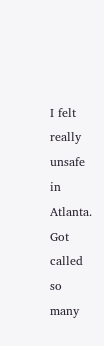I felt really unsafe in Atlanta.  Got called so many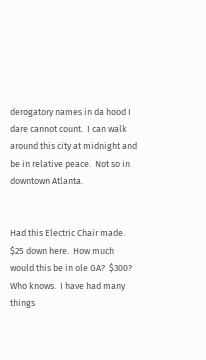derogatory names in da hood I dare cannot count.  I can walk around this city at midnight and be in relative peace.  Not so in downtown Atlanta.


Had this Electric Chair made.  $25 down here.  How much would this be in ole GA?  $300?  Who knows.  I have had many things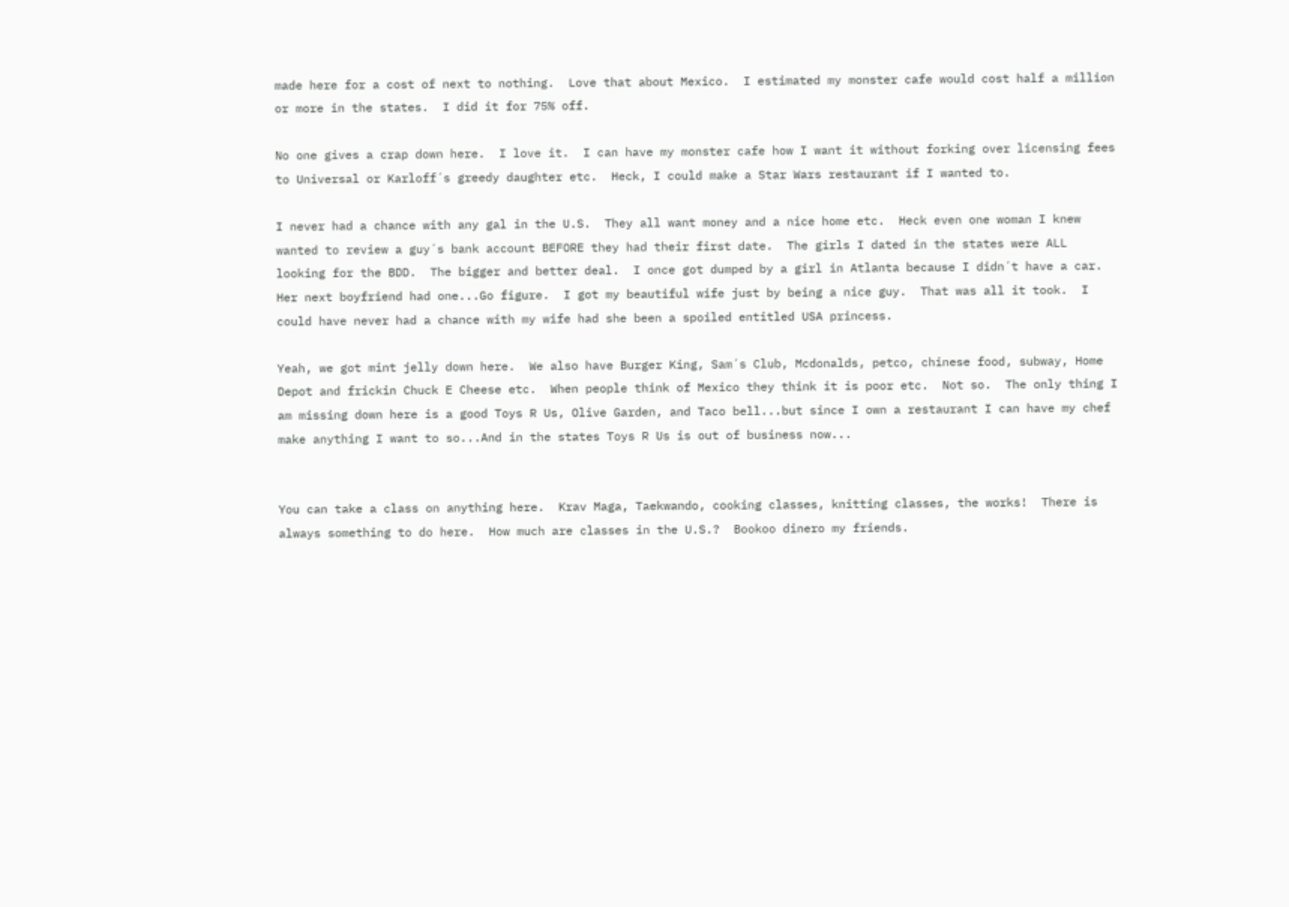made here for a cost of next to nothing.  Love that about Mexico.  I estimated my monster cafe would cost half a million or more in the states.  I did it for 75% off.

No one gives a crap down here.  I love it.  I can have my monster cafe how I want it without forking over licensing fees to Universal or Karloff´s greedy daughter etc.  Heck, I could make a Star Wars restaurant if I wanted to.

I never had a chance with any gal in the U.S.  They all want money and a nice home etc.  Heck even one woman I knew wanted to review a guy´s bank account BEFORE they had their first date.  The girls I dated in the states were ALL looking for the BDD.  The bigger and better deal.  I once got dumped by a girl in Atlanta because I didn´t have a car.  Her next boyfriend had one...Go figure.  I got my beautiful wife just by being a nice guy.  That was all it took.  I could have never had a chance with my wife had she been a spoiled entitled USA princess.

Yeah, we got mint jelly down here.  We also have Burger King, Sam´s Club, Mcdonalds, petco, chinese food, subway, Home Depot and frickin Chuck E Cheese etc.  When people think of Mexico they think it is poor etc.  Not so.  The only thing I am missing down here is a good Toys R Us, Olive Garden, and Taco bell...but since I own a restaurant I can have my chef make anything I want to so...And in the states Toys R Us is out of business now...


You can take a class on anything here.  Krav Maga, Taekwando, cooking classes, knitting classes, the works!  There is always something to do here.  How much are classes in the U.S.?  Bookoo dinero my friends.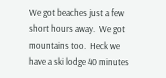We got beaches just a few short hours away.  We got mountains too.  Heck we have a ski lodge 40 minutes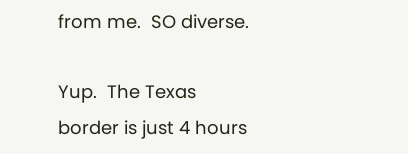from me.  SO diverse.

Yup.  The Texas border is just 4 hours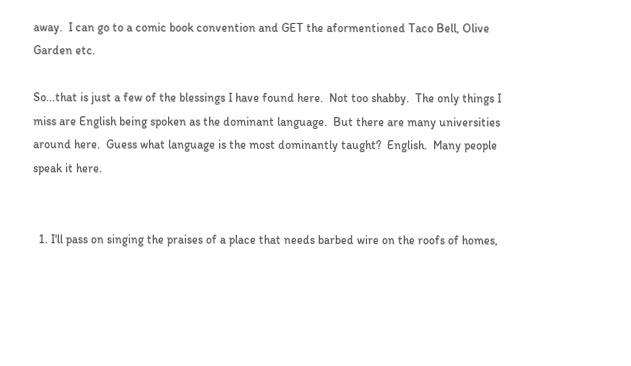away.  I can go to a comic book convention and GET the aformentioned Taco Bell, Olive Garden etc.

So...that is just a few of the blessings I have found here.  Not too shabby.  The only things I miss are English being spoken as the dominant language.  But there are many universities around here.  Guess what language is the most dominantly taught?  English.  Many people speak it here.


  1. I'll pass on singing the praises of a place that needs barbed wire on the roofs of homes,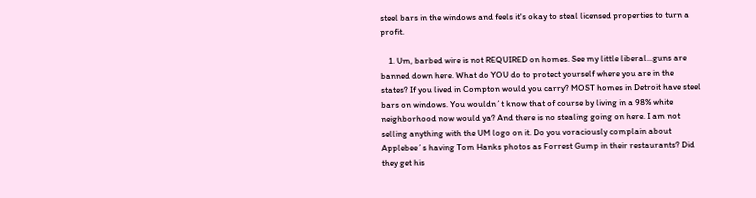steel bars in the windows and feels it's okay to steal licensed properties to turn a profit.

    1. Um, barbed wire is not REQUIRED on homes. See my little liberal...guns are banned down here. What do YOU do to protect yourself where you are in the states? If you lived in Compton would you carry? MOST homes in Detroit have steel bars on windows. You wouldn´t know that of course by living in a 98% white neighborhood now would ya? And there is no stealing going on here. I am not selling anything with the UM logo on it. Do you voraciously complain about Applebee´s having Tom Hanks photos as Forrest Gump in their restaurants? Did they get his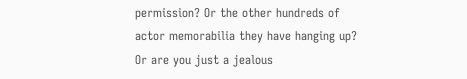permission? Or the other hundreds of actor memorabilia they have hanging up? Or are you just a jealous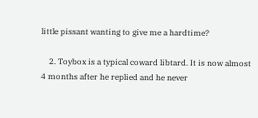little pissant wanting to give me a hardtime?

    2. Toybox is a typical coward libtard. It is now almost 4 months after he replied and he never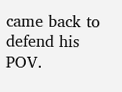came back to defend his POV.